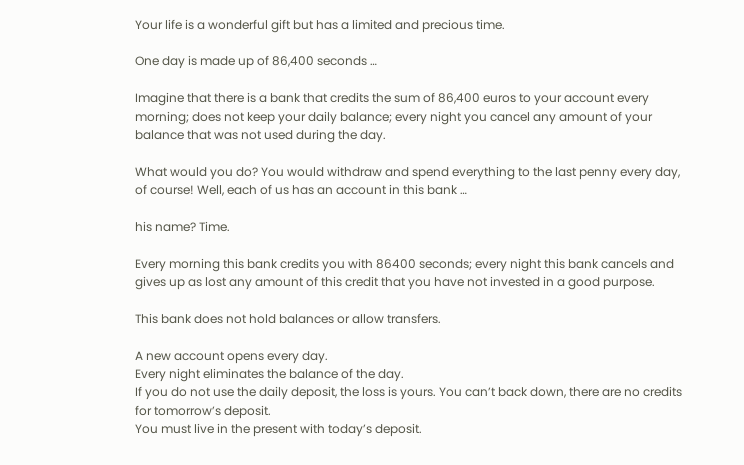Your life is a wonderful gift but has a limited and precious time.

One day is made up of 86,400 seconds …

Imagine that there is a bank that credits the sum of 86,400 euros to your account every morning; does not keep your daily balance; every night you cancel any amount of your balance that was not used during the day.

What would you do? You would withdraw and spend everything to the last penny every day, of course! Well, each of us has an account in this bank …

his name? Time.

Every morning this bank credits you with 86400 seconds; every night this bank cancels and gives up as lost any amount of this credit that you have not invested in a good purpose.

This bank does not hold balances or allow transfers.

A new account opens every day.
Every night eliminates the balance of the day.
If you do not use the daily deposit, the loss is yours. You can’t back down, there are no credits for tomorrow’s deposit.
You must live in the present with today’s deposit.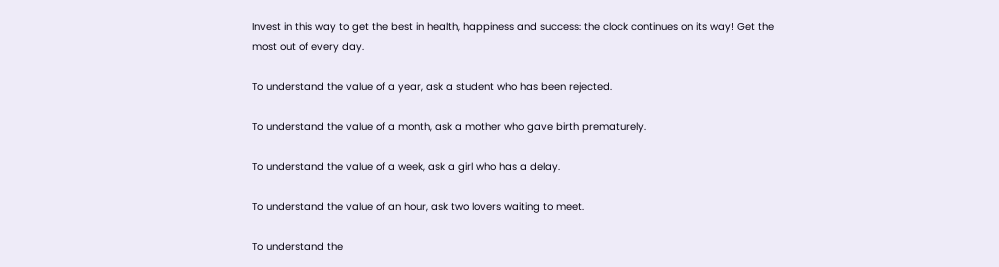Invest in this way to get the best in health, happiness and success: the clock continues on its way! Get the most out of every day.

To understand the value of a year, ask a student who has been rejected.

To understand the value of a month, ask a mother who gave birth prematurely.

To understand the value of a week, ask a girl who has a delay.

To understand the value of an hour, ask two lovers waiting to meet.

To understand the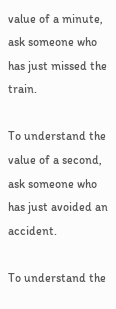value of a minute, ask someone who has just missed the train.

To understand the value of a second, ask someone who has just avoided an accident.

To understand the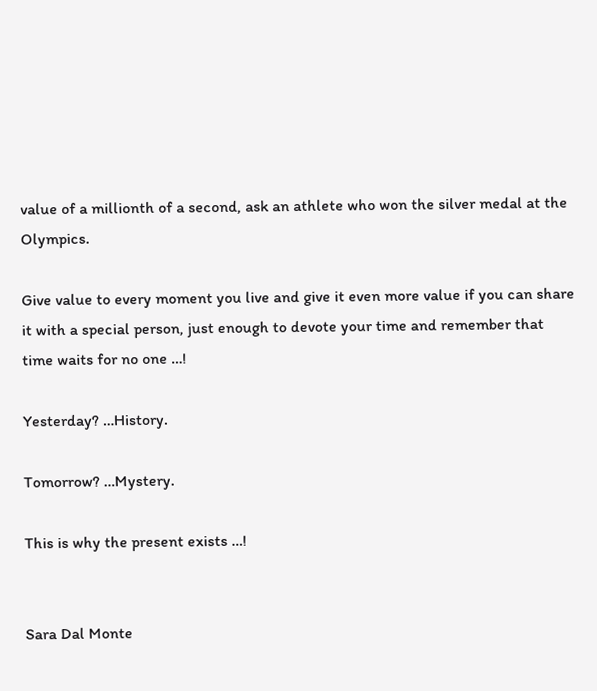value of a millionth of a second, ask an athlete who won the silver medal at the Olympics.

Give value to every moment you live and give it even more value if you can share it with a special person, just enough to devote your time and remember that time waits for no one …!

Yesterday? …History.

Tomorrow? …Mystery.

This is why the present exists …!


Sara Dal Monte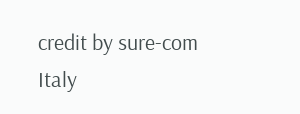credit by sure-com Italy